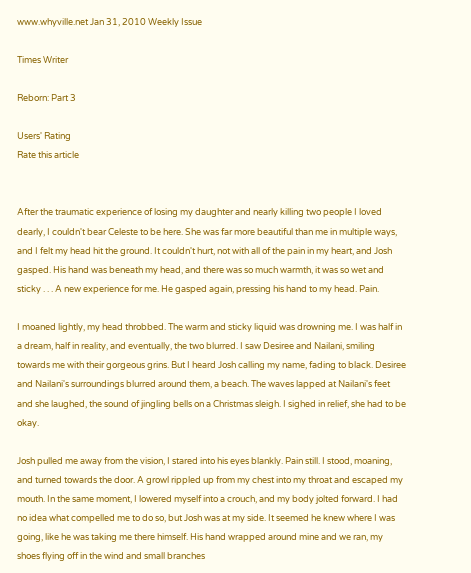www.whyville.net Jan 31, 2010 Weekly Issue

Times Writer

Reborn: Part 3

Users' Rating
Rate this article


After the traumatic experience of losing my daughter and nearly killing two people I loved dearly, I couldn't bear Celeste to be here. She was far more beautiful than me in multiple ways, and I felt my head hit the ground. It couldn't hurt, not with all of the pain in my heart, and Josh gasped. His hand was beneath my head, and there was so much warmth, it was so wet and sticky . . . A new experience for me. He gasped again, pressing his hand to my head. Pain.

I moaned lightly, my head throbbed. The warm and sticky liquid was drowning me. I was half in a dream, half in reality, and eventually, the two blurred. I saw Desiree and Nailani, smiling towards me with their gorgeous grins. But I heard Josh calling my name, fading to black. Desiree and Nailani's surroundings blurred around them, a beach. The waves lapped at Nailani's feet and she laughed, the sound of jingling bells on a Christmas sleigh. I sighed in relief, she had to be okay.

Josh pulled me away from the vision, I stared into his eyes blankly. Pain still. I stood, moaning, and turned towards the door. A growl rippled up from my chest into my throat and escaped my mouth. In the same moment, I lowered myself into a crouch, and my body jolted forward. I had no idea what compelled me to do so, but Josh was at my side. It seemed he knew where I was going, like he was taking me there himself. His hand wrapped around mine and we ran, my shoes flying off in the wind and small branches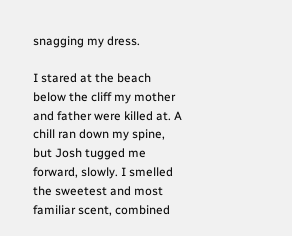snagging my dress.

I stared at the beach below the cliff my mother and father were killed at. A chill ran down my spine, but Josh tugged me forward, slowly. I smelled the sweetest and most familiar scent, combined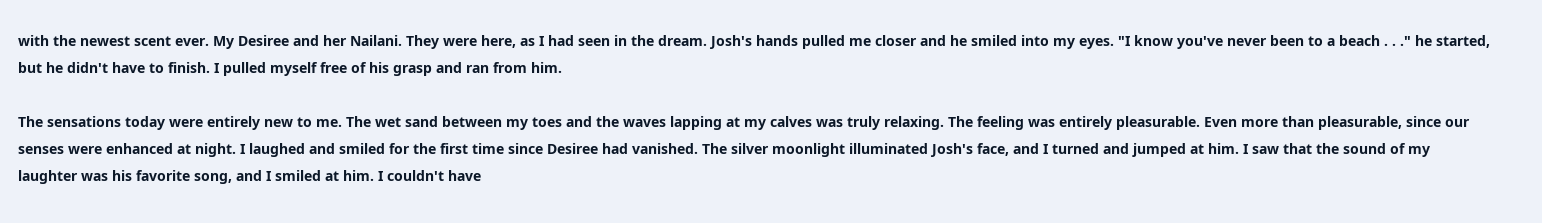with the newest scent ever. My Desiree and her Nailani. They were here, as I had seen in the dream. Josh's hands pulled me closer and he smiled into my eyes. "I know you've never been to a beach . . ." he started, but he didn't have to finish. I pulled myself free of his grasp and ran from him.

The sensations today were entirely new to me. The wet sand between my toes and the waves lapping at my calves was truly relaxing. The feeling was entirely pleasurable. Even more than pleasurable, since our senses were enhanced at night. I laughed and smiled for the first time since Desiree had vanished. The silver moonlight illuminated Josh's face, and I turned and jumped at him. I saw that the sound of my laughter was his favorite song, and I smiled at him. I couldn't have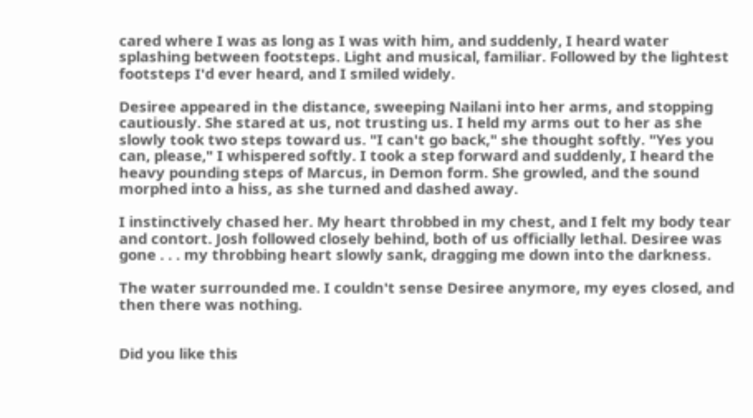cared where I was as long as I was with him, and suddenly, I heard water splashing between footsteps. Light and musical, familiar. Followed by the lightest footsteps I'd ever heard, and I smiled widely.

Desiree appeared in the distance, sweeping Nailani into her arms, and stopping cautiously. She stared at us, not trusting us. I held my arms out to her as she slowly took two steps toward us. "I can't go back," she thought softly. "Yes you can, please," I whispered softly. I took a step forward and suddenly, I heard the heavy pounding steps of Marcus, in Demon form. She growled, and the sound morphed into a hiss, as she turned and dashed away.

I instinctively chased her. My heart throbbed in my chest, and I felt my body tear and contort. Josh followed closely behind, both of us officially lethal. Desiree was gone . . . my throbbing heart slowly sank, dragging me down into the darkness.

The water surrounded me. I couldn't sense Desiree anymore, my eyes closed, and then there was nothing.


Did you like this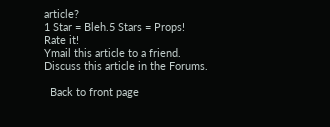article?
1 Star = Bleh.5 Stars = Props!
Rate it!
Ymail this article to a friend.
Discuss this article in the Forums.

  Back to front page